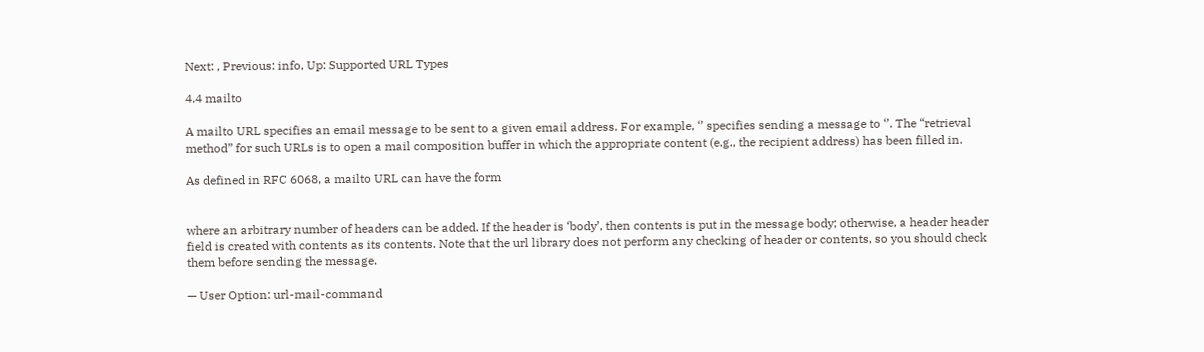Next: , Previous: info, Up: Supported URL Types

4.4 mailto

A mailto URL specifies an email message to be sent to a given email address. For example, ‘’ specifies sending a message to ‘’. The “retrieval method” for such URLs is to open a mail composition buffer in which the appropriate content (e.g., the recipient address) has been filled in.

As defined in RFC 6068, a mailto URL can have the form


where an arbitrary number of headers can be added. If the header is ‘body’, then contents is put in the message body; otherwise, a header header field is created with contents as its contents. Note that the url library does not perform any checking of header or contents, so you should check them before sending the message.

— User Option: url-mail-command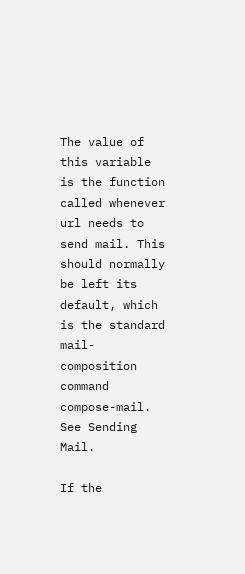The value of this variable is the function called whenever url needs to send mail. This should normally be left its default, which is the standard mail-composition command compose-mail. See Sending Mail.

If the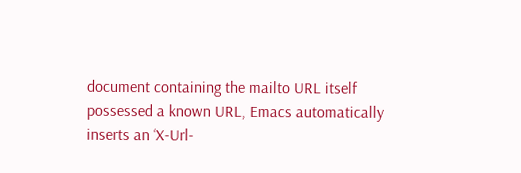document containing the mailto URL itself possessed a known URL, Emacs automatically inserts an ‘X-Url-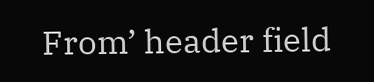From’ header field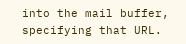into the mail buffer, specifying that URL.